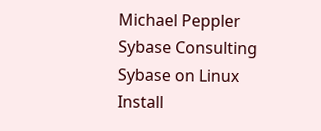Michael Peppler
Sybase Consulting
Sybase on Linux
Install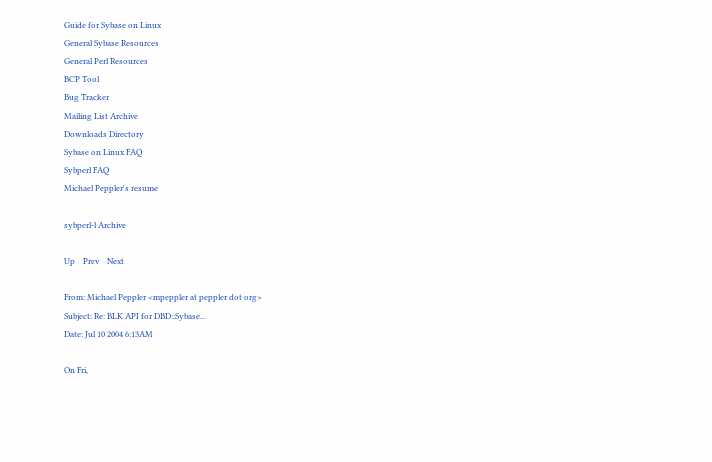Guide for Sybase on Linux
General Sybase Resources
General Perl Resources
BCP Tool
Bug Tracker
Mailing List Archive
Downloads Directory
Sybase on Linux FAQ
Sybperl FAQ
Michael Peppler's resume

sybperl-l Archive

Up    Prev    Next

From: Michael Peppler <mpeppler at peppler dot org>
Subject: Re: BLK API for DBD::Sybase...
Date: Jul 10 2004 6:13AM

On Fri,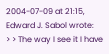2004-07-09 at 21:15, Edward J. Sabol wrote:
> > The way I see it I have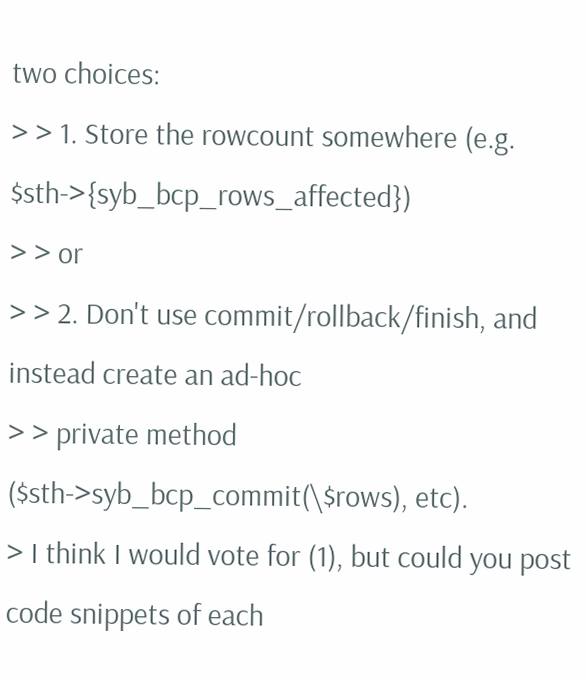two choices:
> > 1. Store the rowcount somewhere (e.g. $sth->{syb_bcp_rows_affected})
> > or
> > 2. Don't use commit/rollback/finish, and instead create an ad-hoc
> > private method ($sth->syb_bcp_commit(\$rows), etc).
> I think I would vote for (1), but could you post code snippets of each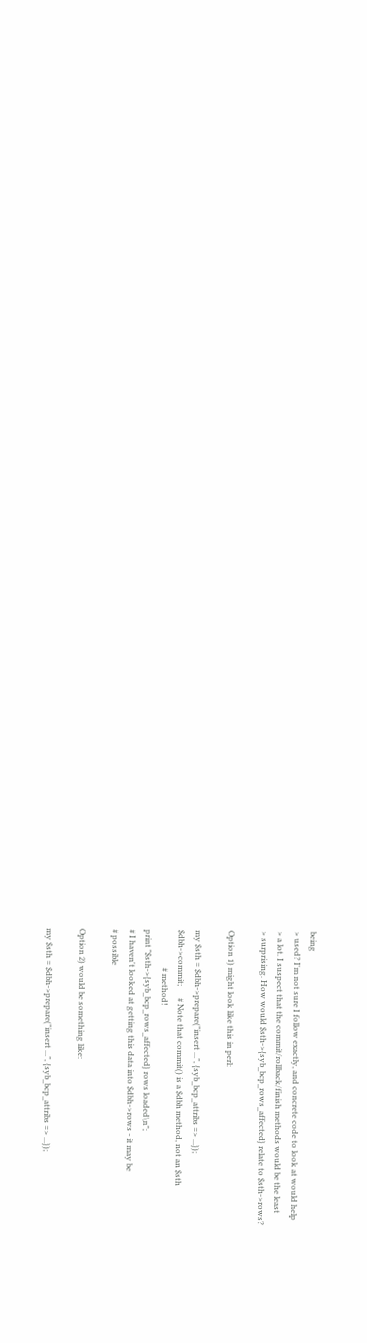being
> used? I'm not sure I follow exactly, and concrete code to look at would help
> a lot. I suspect that the commit/rollback/finish methods would be the least
> surprising. How would $sth->{syb_bcp_rows_affected} relate to $sth->rows?

Option 1) might look like this in perl:

my $sth = $dbh->prepare("insert ...", {syb_bcp_attribs => ...});
$dbh->commit;      # Note that commit() is a $dbh method, not an $sth
                   # method!
print "$sth->{syb_bcp_rows_affected} rows loaded\n";
# I haven't looked at getting this data into $dbh->rows - it may be
# possible

Option 2) would be something like:

my $sth = $dbh->prepare("insert ...", {syb_bcp_attribs => ...});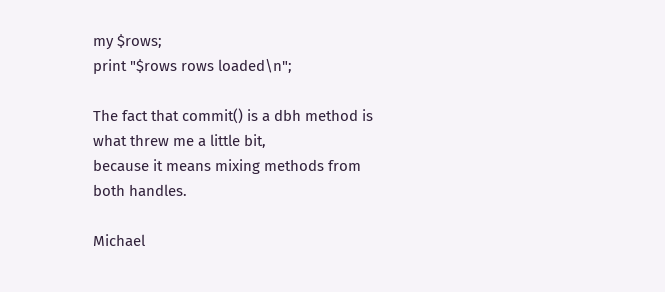my $rows;
print "$rows rows loaded\n";

The fact that commit() is a dbh method is what threw me a little bit,
because it means mixing methods from both handles.

Michael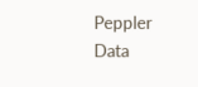Peppler                              Data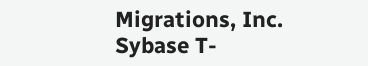Migrations, Inc.
Sybase T-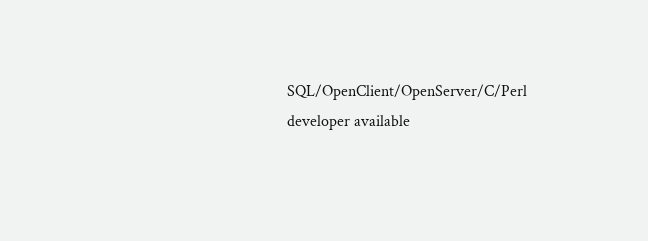SQL/OpenClient/OpenServer/C/Perl developer available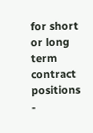for short
or long term contract positions -